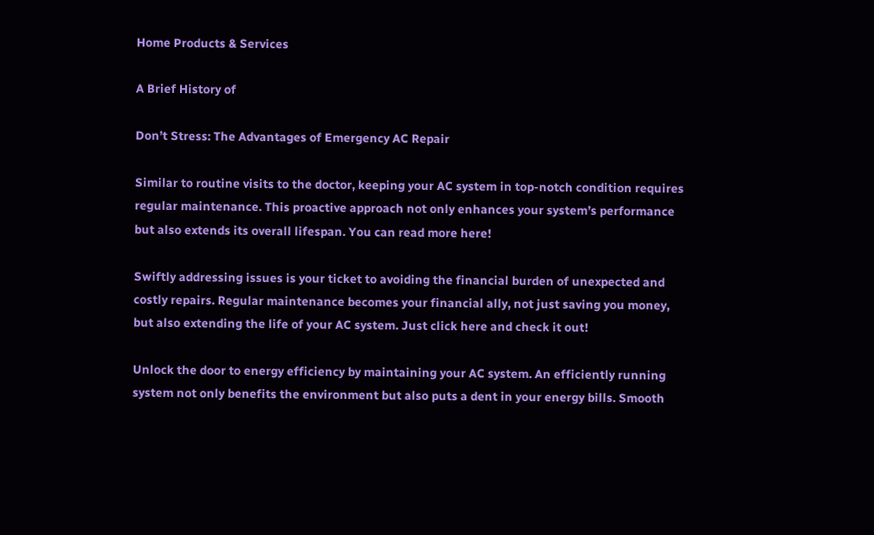Home Products & Services

A Brief History of

Don’t Stress: The Advantages of Emergency AC Repair

Similar to routine visits to the doctor, keeping your AC system in top-notch condition requires regular maintenance. This proactive approach not only enhances your system’s performance but also extends its overall lifespan. You can read more here!

Swiftly addressing issues is your ticket to avoiding the financial burden of unexpected and costly repairs. Regular maintenance becomes your financial ally, not just saving you money, but also extending the life of your AC system. Just click here and check it out!

Unlock the door to energy efficiency by maintaining your AC system. An efficiently running system not only benefits the environment but also puts a dent in your energy bills. Smooth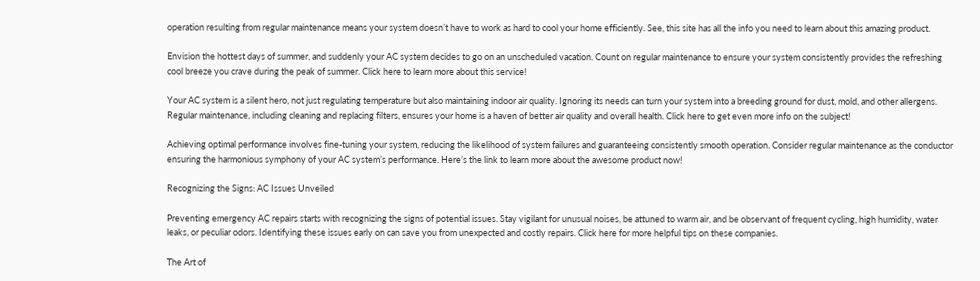operation resulting from regular maintenance means your system doesn’t have to work as hard to cool your home efficiently. See, this site has all the info you need to learn about this amazing product.

Envision the hottest days of summer, and suddenly your AC system decides to go on an unscheduled vacation. Count on regular maintenance to ensure your system consistently provides the refreshing cool breeze you crave during the peak of summer. Click here to learn more about this service!

Your AC system is a silent hero, not just regulating temperature but also maintaining indoor air quality. Ignoring its needs can turn your system into a breeding ground for dust, mold, and other allergens. Regular maintenance, including cleaning and replacing filters, ensures your home is a haven of better air quality and overall health. Click here to get even more info on the subject!

Achieving optimal performance involves fine-tuning your system, reducing the likelihood of system failures and guaranteeing consistently smooth operation. Consider regular maintenance as the conductor ensuring the harmonious symphony of your AC system’s performance. Here’s the link to learn more about the awesome product now!

Recognizing the Signs: AC Issues Unveiled

Preventing emergency AC repairs starts with recognizing the signs of potential issues. Stay vigilant for unusual noises, be attuned to warm air, and be observant of frequent cycling, high humidity, water leaks, or peculiar odors. Identifying these issues early on can save you from unexpected and costly repairs. Click here for more helpful tips on these companies.

The Art of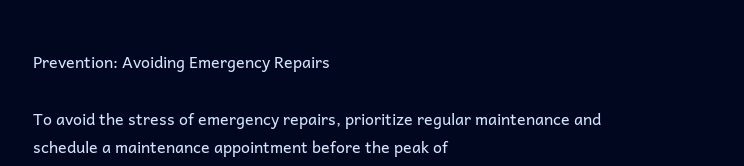Prevention: Avoiding Emergency Repairs

To avoid the stress of emergency repairs, prioritize regular maintenance and schedule a maintenance appointment before the peak of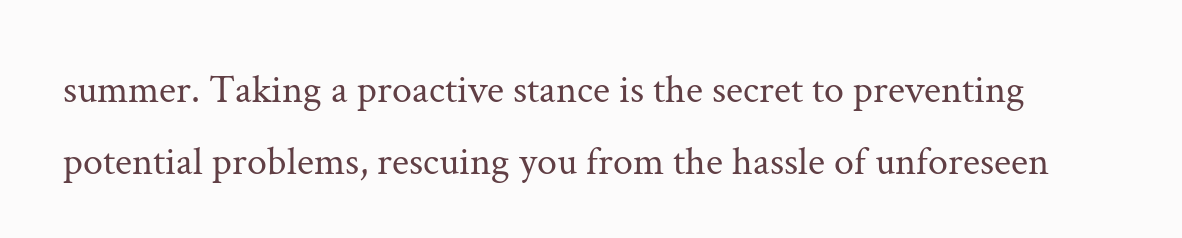summer. Taking a proactive stance is the secret to preventing potential problems, rescuing you from the hassle of unforeseen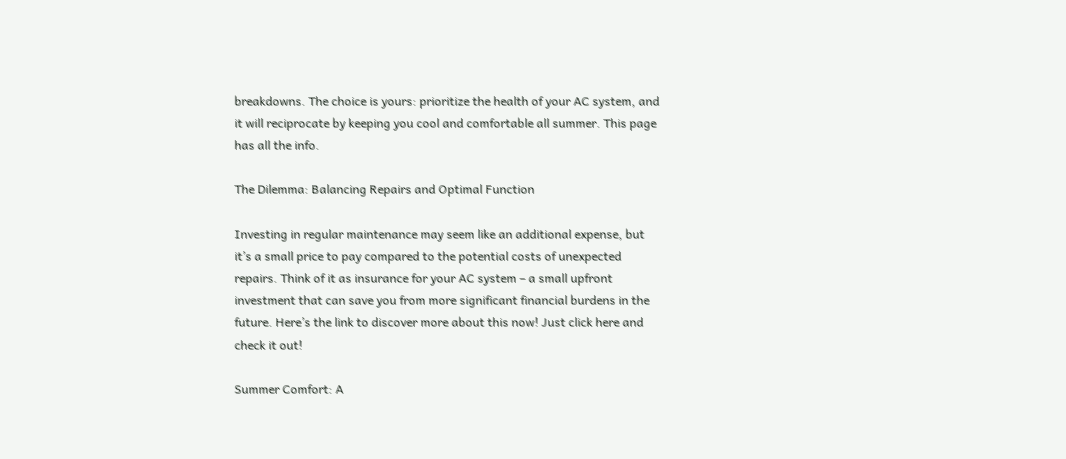breakdowns. The choice is yours: prioritize the health of your AC system, and it will reciprocate by keeping you cool and comfortable all summer. This page has all the info.

The Dilemma: Balancing Repairs and Optimal Function

Investing in regular maintenance may seem like an additional expense, but it’s a small price to pay compared to the potential costs of unexpected repairs. Think of it as insurance for your AC system – a small upfront investment that can save you from more significant financial burdens in the future. Here’s the link to discover more about this now! Just click here and check it out!

Summer Comfort: A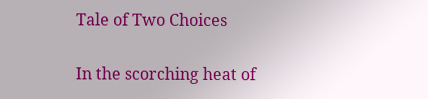Tale of Two Choices

In the scorching heat of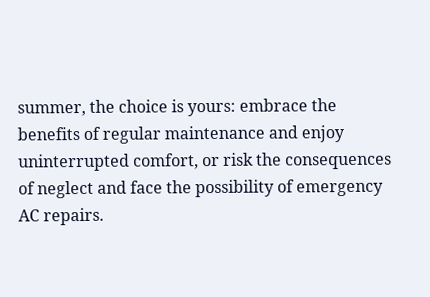summer, the choice is yours: embrace the benefits of regular maintenance and enjoy uninterrupted comfort, or risk the consequences of neglect and face the possibility of emergency AC repairs.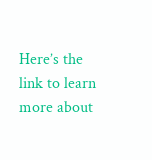Here’s the link to learn more about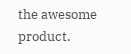the awesome product.